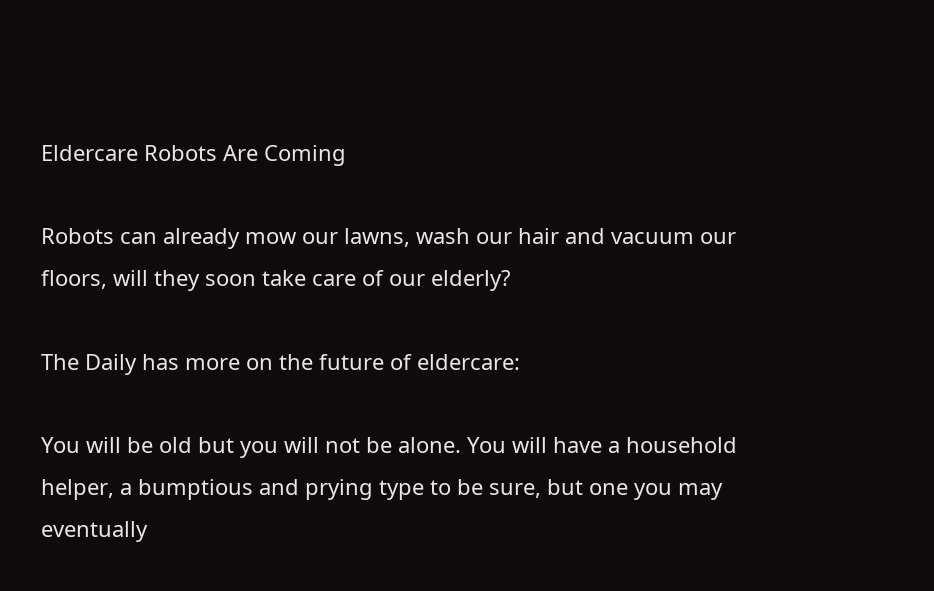Eldercare Robots Are Coming

Robots can already mow our lawns, wash our hair and vacuum our floors, will they soon take care of our elderly?

The Daily has more on the future of eldercare:

You will be old but you will not be alone. You will have a household helper, a bumptious and prying type to be sure, but one you may eventually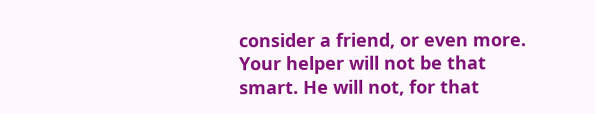consider a friend, or even more. Your helper will not be that smart. He will not, for that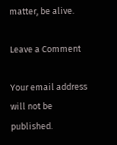matter, be alive.

Leave a Comment

Your email address will not be published.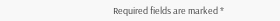Required fields are marked *